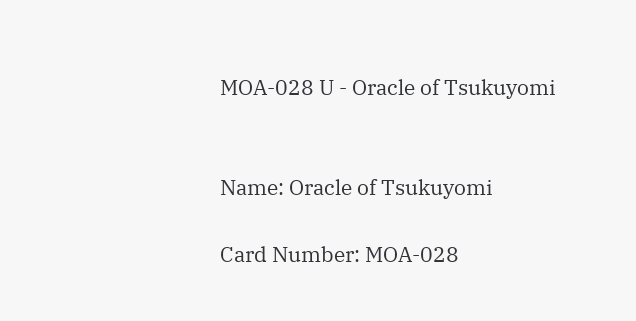MOA-028 U - Oracle of Tsukuyomi


Name: Oracle of Tsukuyomi

Card Number: MOA-028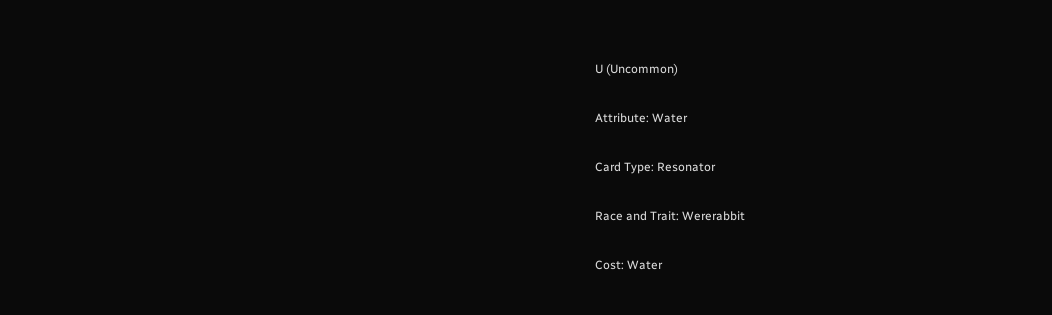U (Uncommon)

Attribute: Water

Card Type: Resonator

Race and Trait: Wererabbit

Cost: Water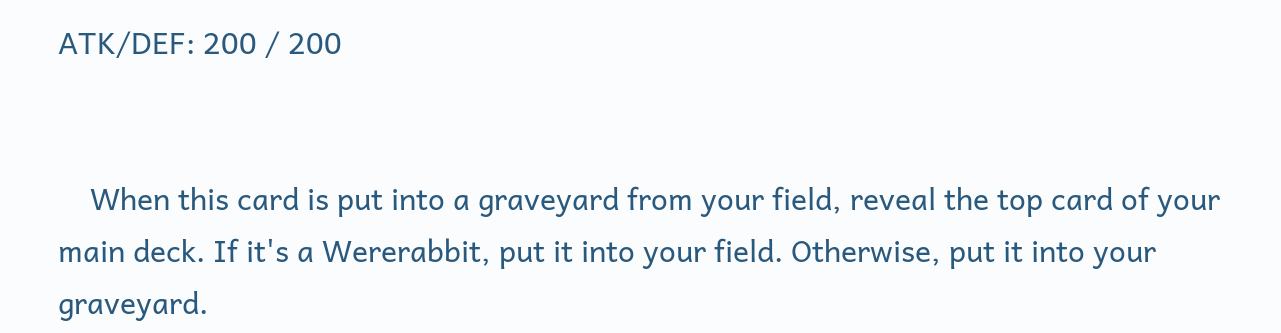ATK/DEF: 200 / 200


    When this card is put into a graveyard from your field, reveal the top card of your main deck. If it's a Wererabbit, put it into your field. Otherwise, put it into your graveyard.